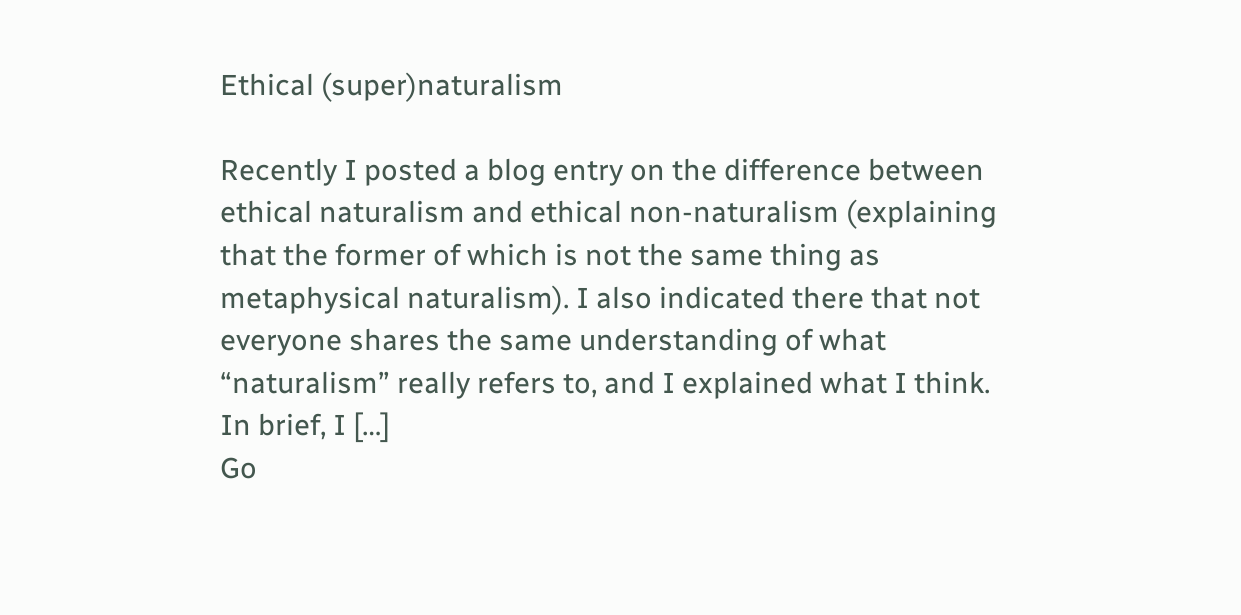Ethical (super)naturalism

Recently I posted a blog entry on the difference between ethical naturalism and ethical non-naturalism (explaining that the former of which is not the same thing as metaphysical naturalism). I also indicated there that not everyone shares the same understanding of what “naturalism” really refers to, and I explained what I think. In brief, I […]
Go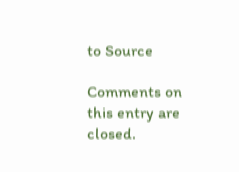to Source

Comments on this entry are closed.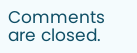Comments are closed.